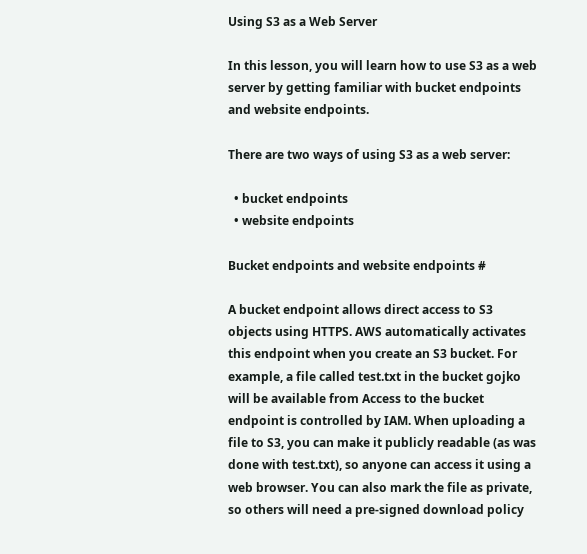Using S3 as a Web Server

In this lesson, you will learn how to use S3 as a web server by getting familiar with bucket endpoints and website endpoints.

There are two ways of using S3 as a web server:

  • bucket endpoints
  • website endpoints

Bucket endpoints and website endpoints #

A bucket endpoint allows direct access to S3 objects using HTTPS. AWS automatically activates this endpoint when you create an S3 bucket. For example, a file called test.txt in the bucket gojko will be available from Access to the bucket endpoint is controlled by IAM. When uploading a file to S3, you can make it publicly readable (as was done with test.txt), so anyone can access it using a web browser. You can also mark the file as private, so others will need a pre-signed download policy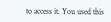to access it. You used this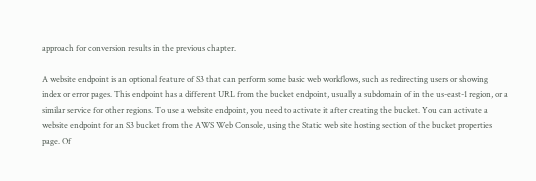approach for conversion results in the previous chapter.

A website endpoint is an optional feature of S3 that can perform some basic web workflows, such as redirecting users or showing index or error pages. This endpoint has a different URL from the bucket endpoint, usually a subdomain of in the us-east-1 region, or a similar service for other regions. To use a website endpoint, you need to activate it after creating the bucket. You can activate a website endpoint for an S3 bucket from the AWS Web Console, using the Static web site hosting section of the bucket properties page. Of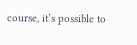course, it’s possible to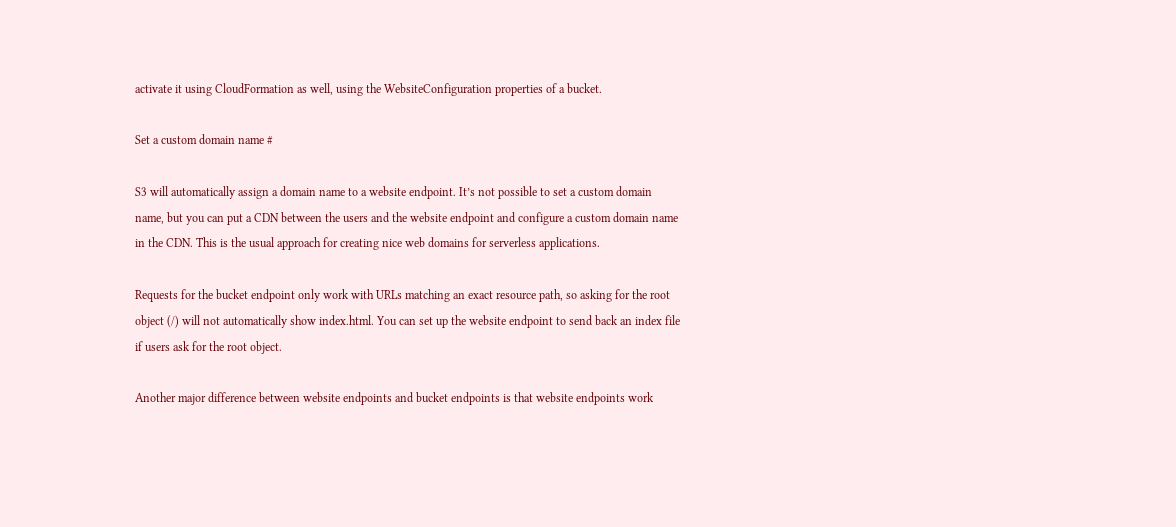activate it using CloudFormation as well, using the WebsiteConfiguration properties of a bucket.

Set a custom domain name #

S3 will automatically assign a domain name to a website endpoint. It’s not possible to set a custom domain name, but you can put a CDN between the users and the website endpoint and configure a custom domain name in the CDN. This is the usual approach for creating nice web domains for serverless applications.

Requests for the bucket endpoint only work with URLs matching an exact resource path, so asking for the root object (/) will not automatically show index.html. You can set up the website endpoint to send back an index file if users ask for the root object.

Another major difference between website endpoints and bucket endpoints is that website endpoints work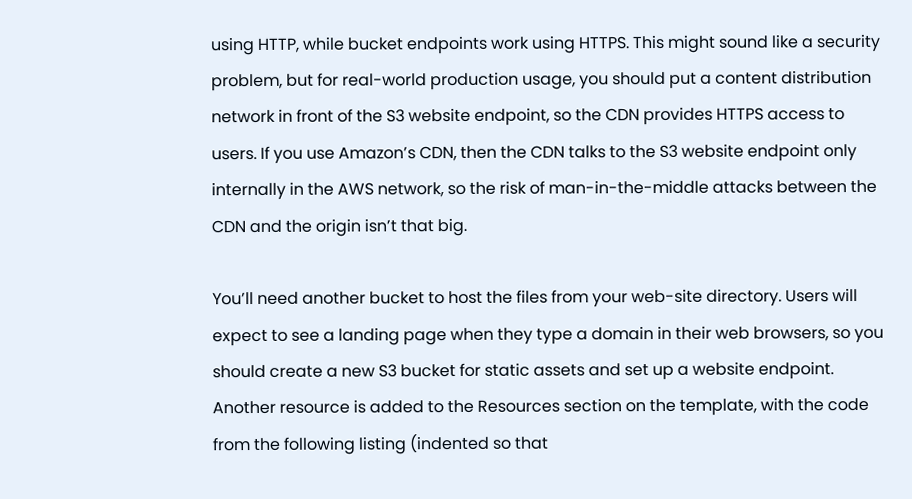using HTTP, while bucket endpoints work using HTTPS. This might sound like a security problem, but for real-world production usage, you should put a content distribution network in front of the S3 website endpoint, so the CDN provides HTTPS access to users. If you use Amazon’s CDN, then the CDN talks to the S3 website endpoint only internally in the AWS network, so the risk of man-in-the-middle attacks between the CDN and the origin isn’t that big.

You’ll need another bucket to host the files from your web-site directory. Users will expect to see a landing page when they type a domain in their web browsers, so you should create a new S3 bucket for static assets and set up a website endpoint. Another resource is added to the Resources section on the template, with the code from the following listing (indented so that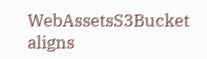WebAssetsS3Bucket aligns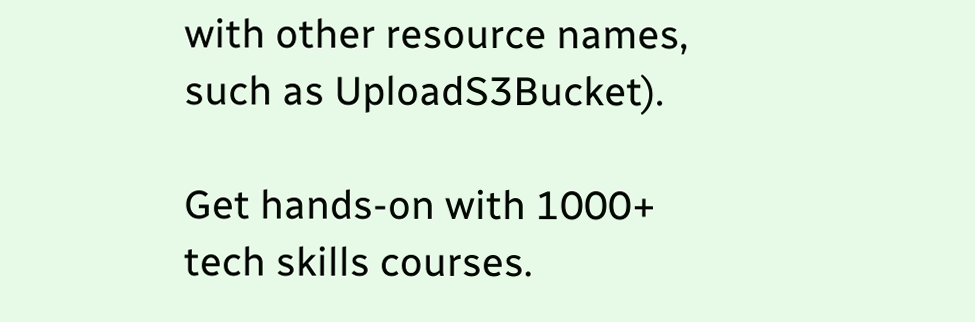with other resource names, such as UploadS3Bucket).

Get hands-on with 1000+ tech skills courses.